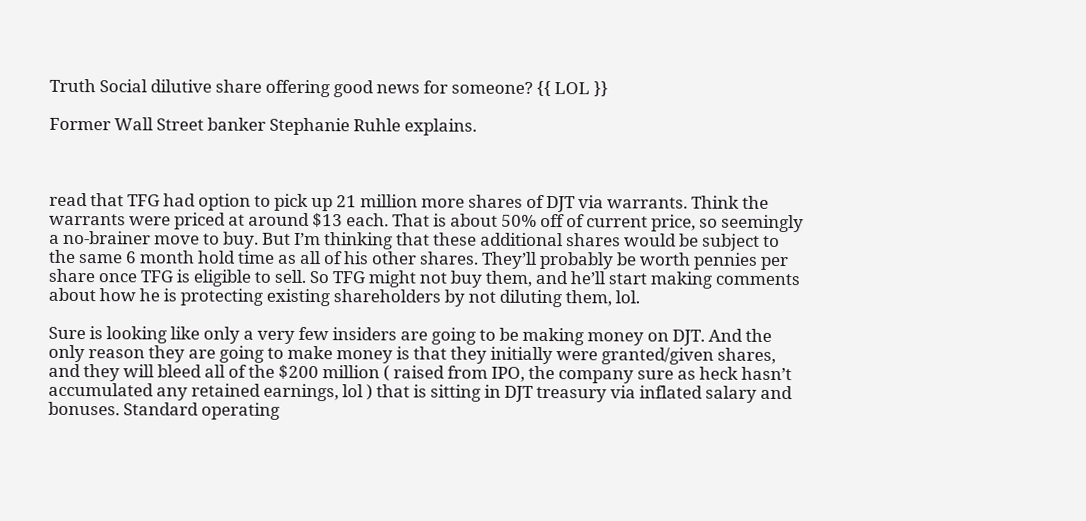Truth Social dilutive share offering good news for someone? {{ LOL }}

Former Wall Street banker Stephanie Ruhle explains.



read that TFG had option to pick up 21 million more shares of DJT via warrants. Think the warrants were priced at around $13 each. That is about 50% off of current price, so seemingly a no-brainer move to buy. But I’m thinking that these additional shares would be subject to the same 6 month hold time as all of his other shares. They’ll probably be worth pennies per share once TFG is eligible to sell. So TFG might not buy them, and he’ll start making comments about how he is protecting existing shareholders by not diluting them, lol.

Sure is looking like only a very few insiders are going to be making money on DJT. And the only reason they are going to make money is that they initially were granted/given shares, and they will bleed all of the $200 million ( raised from IPO, the company sure as heck hasn’t accumulated any retained earnings, lol ) that is sitting in DJT treasury via inflated salary and bonuses. Standard operating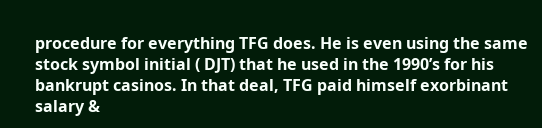procedure for everything TFG does. He is even using the same stock symbol initial ( DJT) that he used in the 1990’s for his bankrupt casinos. In that deal, TFG paid himself exorbinant salary &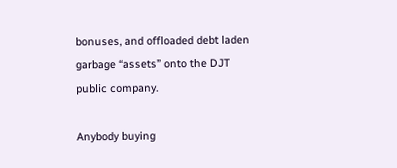bonuses, and offloaded debt laden garbage “assets” onto the DJT public company.

Anybody buying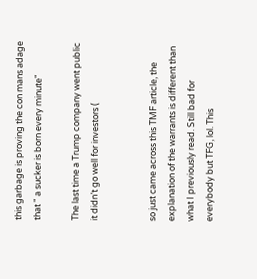this garbage is proving the con mans adage that " a sucker is born every minute"

The last time a Trump company went public it didn’t go well for investors (


so just came across this TMF article, the explanation of the warrants is different than what I previously read. Still bad for everybody but TFG, lol. This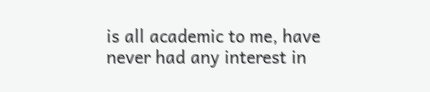is all academic to me, have never had any interest in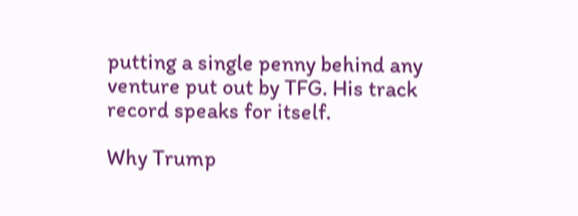putting a single penny behind any venture put out by TFG. His track record speaks for itself.

Why Trump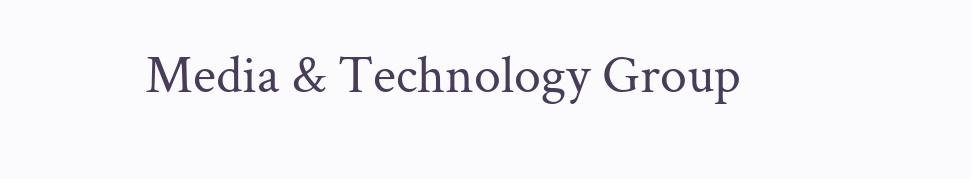Media & Technology Group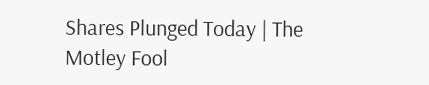Shares Plunged Today | The Motley Fool